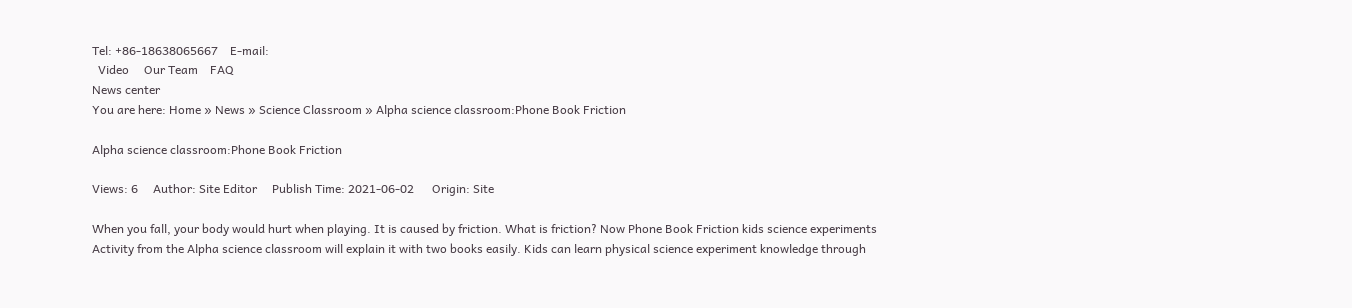Tel: +86-18638065667    E-mail:
  Video     Our Team    FAQ
News center
You are here: Home » News » Science Classroom » Alpha science classroom:Phone Book Friction

Alpha science classroom:Phone Book Friction

Views: 6     Author: Site Editor     Publish Time: 2021-06-02      Origin: Site

When you fall, your body would hurt when playing. It is caused by friction. What is friction? Now Phone Book Friction kids science experiments Activity from the Alpha science classroom will explain it with two books easily. Kids can learn physical science experiment knowledge through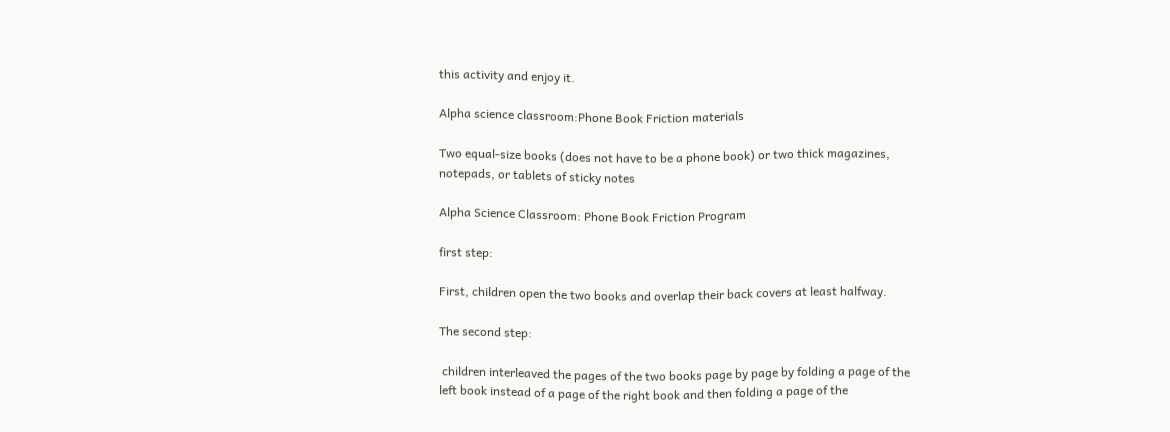this activity and enjoy it.

Alpha science classroom:Phone Book Friction materials

Two equal-size books (does not have to be a phone book) or two thick magazines, notepads, or tablets of sticky notes

Alpha Science Classroom: Phone Book Friction Program

first step:

First, children open the two books and overlap their back covers at least halfway.

The second step:

 children interleaved the pages of the two books page by page by folding a page of the left book instead of a page of the right book and then folding a page of the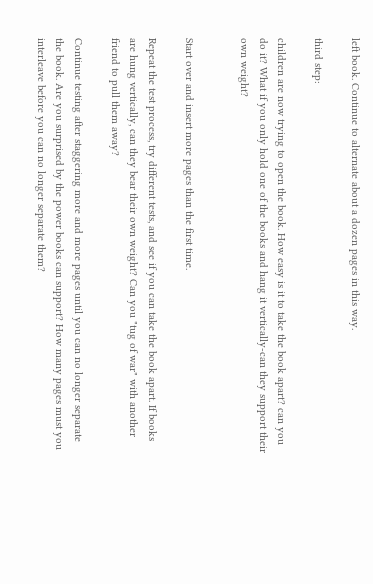left book. Continue to alternate about a dozen pages in this way.

third step:

children are now trying to open the book. How easy is it to take the book apart? can you do it? What if you only hold one of the books and hang it vertically-can they support their own weight?


Start over and insert more pages than the first time.

Repeat the test process, try different tests, and see if you can take the book apart. If books are hung vertically, can they bear their own weight? Can you "tug of war" with another friend to pull them away?

Continue testing after staggering more and more pages until you can no longer separate the book. Are you surprised by the power books can support? How many pages must you interleave before you can no longer separate them?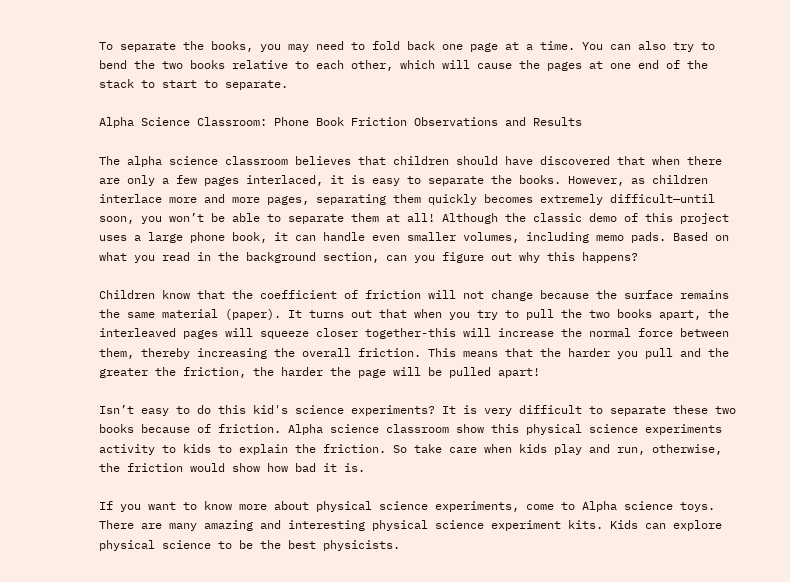To separate the books, you may need to fold back one page at a time. You can also try to bend the two books relative to each other, which will cause the pages at one end of the stack to start to separate.

Alpha Science Classroom: Phone Book Friction Observations and Results

The alpha science classroom believes that children should have discovered that when there are only a few pages interlaced, it is easy to separate the books. However, as children interlace more and more pages, separating them quickly becomes extremely difficult—until soon, you won’t be able to separate them at all! Although the classic demo of this project uses a large phone book, it can handle even smaller volumes, including memo pads. Based on what you read in the background section, can you figure out why this happens?

Children know that the coefficient of friction will not change because the surface remains the same material (paper). It turns out that when you try to pull the two books apart, the interleaved pages will squeeze closer together-this will increase the normal force between them, thereby increasing the overall friction. This means that the harder you pull and the greater the friction, the harder the page will be pulled apart!

Isn’t easy to do this kid's science experiments? It is very difficult to separate these two books because of friction. Alpha science classroom show this physical science experiments activity to kids to explain the friction. So take care when kids play and run, otherwise, the friction would show how bad it is.

If you want to know more about physical science experiments, come to Alpha science toys. There are many amazing and interesting physical science experiment kits. Kids can explore physical science to be the best physicists.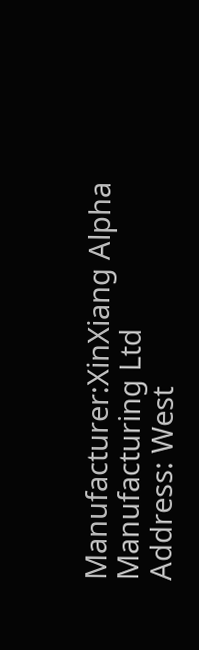Manufacturer:XinXiang Alpha Manufacturing Ltd
Address: West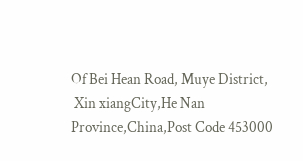Of Bei Hean Road, Muye District,
 Xin xiangCity,He Nan Province,China,Post Code 453000